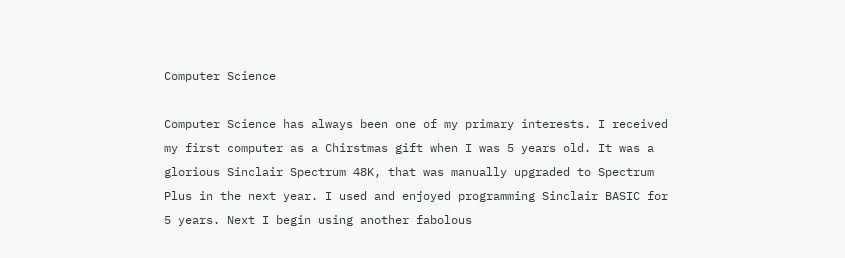Computer Science

Computer Science has always been one of my primary interests. I received my first computer as a Chirstmas gift when I was 5 years old. It was a glorious Sinclair Spectrum 48K, that was manually upgraded to Spectrum Plus in the next year. I used and enjoyed programming Sinclair BASIC for 5 years. Next I begin using another fabolous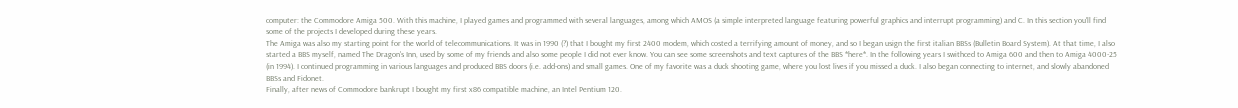computer: the Commodore Amiga 500. With this machine, I played games and programmed with several languages, among which AMOS (a simple interpreted language featuring powerful graphics and interrupt programming) and C. In this section you'll find some of the projects I developed during these years.
The Amiga was also my starting point for the world of telecommunications. It was in 1990 (?) that I bought my first 2400 modem, which costed a terrifying amount of money, and so I began usign the first italian BBSs (Bulletin Board System). At that time, I also started a BBS myself, named The Dragon's Inn, used by some of my friends and also some people I did not ever know. You can see some screenshots and text captures of the BBS *here*. In the following years I swithced to Amiga 600 and then to Amiga 4000-25 (in 1994). I continued programming in various languages and produced BBS doors (i.e. add-ons) and small games. One of my favorite was a duck shooting game, where you lost lives if you missed a duck. I also began connecting to internet, and slowly abandoned BBSs and Fidonet.
Finally, after news of Commodore bankrupt I bought my first x86 compatible machine, an Intel Pentium 120.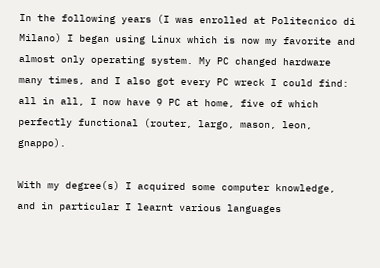In the following years (I was enrolled at Politecnico di Milano) I began using Linux which is now my favorite and almost only operating system. My PC changed hardware many times, and I also got every PC wreck I could find: all in all, I now have 9 PC at home, five of which perfectly functional (router, largo, mason, leon, gnappo).

With my degree(s) I acquired some computer knowledge, and in particular I learnt various languages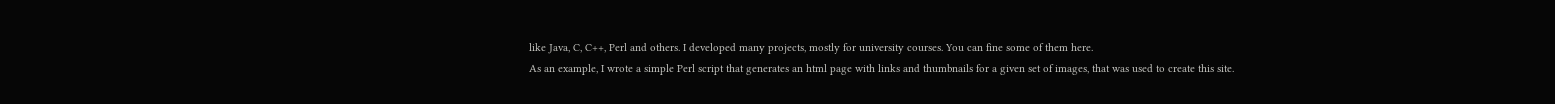like Java, C, C++, Perl and others. I developed many projects, mostly for university courses. You can fine some of them here.
As an example, I wrote a simple Perl script that generates an html page with links and thumbnails for a given set of images, that was used to create this site.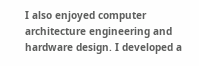I also enjoyed computer architecture engineering and hardware design. I developed a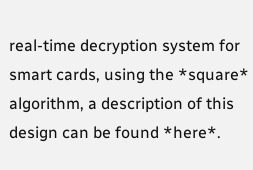real-time decryption system for smart cards, using the *square* algorithm, a description of this design can be found *here*.